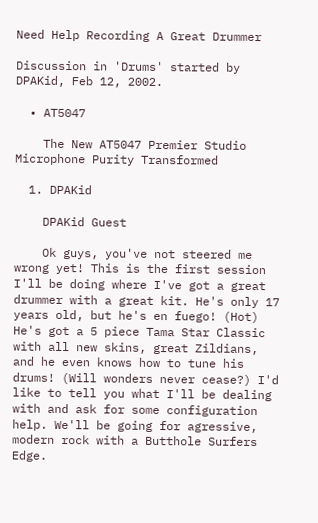Need Help Recording A Great Drummer

Discussion in 'Drums' started by DPAKid, Feb 12, 2002.

  • AT5047

    The New AT5047 Premier Studio Microphone Purity Transformed

  1. DPAKid

    DPAKid Guest

    Ok guys, you've not steered me wrong yet! This is the first session I'll be doing where I've got a great drummer with a great kit. He's only 17 years old, but he's en fuego! (Hot) He's got a 5 piece Tama Star Classic with all new skins, great Zildians, and he even knows how to tune his drums! (Will wonders never cease?) I'd like to tell you what I'll be dealing with and ask for some configuration help. We'll be going for agressive, modern rock with a Butthole Surfers Edge.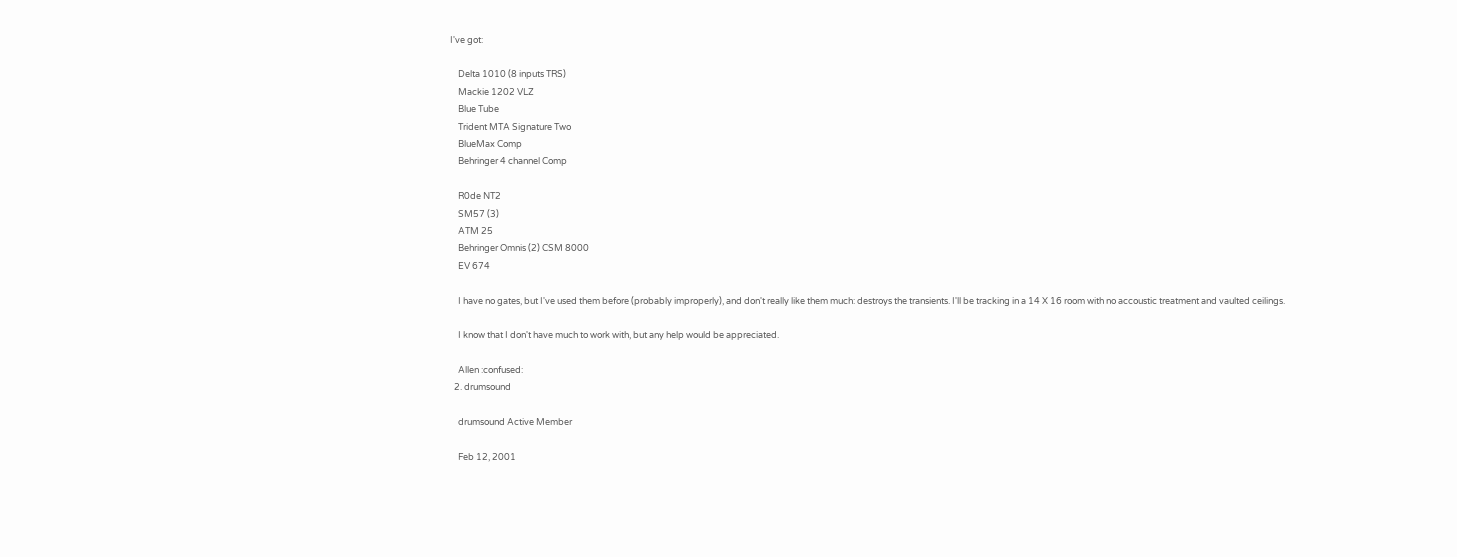I've got:

    Delta 1010 (8 inputs TRS)
    Mackie 1202 VLZ
    Blue Tube
    Trident MTA Signature Two
    BlueMax Comp
    Behringer 4 channel Comp

    R0de NT2
    SM57 (3)
    ATM 25
    Behringer Omnis (2) CSM 8000
    EV 674

    I have no gates, but I've used them before (probably improperly), and don't really like them much: destroys the transients. I'll be tracking in a 14 X 16 room with no accoustic treatment and vaulted ceilings.

    I know that I don't have much to work with, but any help would be appreciated.

    Allen :confused:
  2. drumsound

    drumsound Active Member

    Feb 12, 2001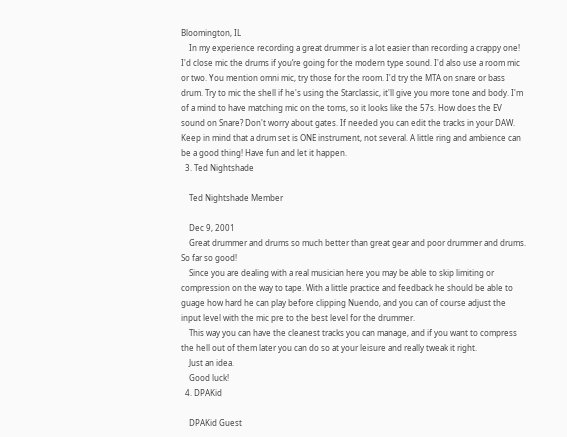Bloomington, IL
    In my experience recording a great drummer is a lot easier than recording a crappy one! I'd close mic the drums if you’re going for the modern type sound. I'd also use a room mic or two. You mention omni mic, try those for the room. I'd try the MTA on snare or bass drum. Try to mic the shell if he's using the Starclassic, it'll give you more tone and body. I'm of a mind to have matching mic on the toms, so it looks like the 57s. How does the EV sound on Snare? Don't worry about gates. If needed you can edit the tracks in your DAW. Keep in mind that a drum set is ONE instrument, not several. A little ring and ambience can be a good thing! Have fun and let it happen.
  3. Ted Nightshade

    Ted Nightshade Member

    Dec 9, 2001
    Great drummer and drums so much better than great gear and poor drummer and drums. So far so good!
    Since you are dealing with a real musician here you may be able to skip limiting or compression on the way to tape. With a little practice and feedback he should be able to guage how hard he can play before clipping Nuendo, and you can of course adjust the input level with the mic pre to the best level for the drummer.
    This way you can have the cleanest tracks you can manage, and if you want to compress the hell out of them later you can do so at your leisure and really tweak it right.
    Just an idea.
    Good luck!
  4. DPAKid

    DPAKid Guest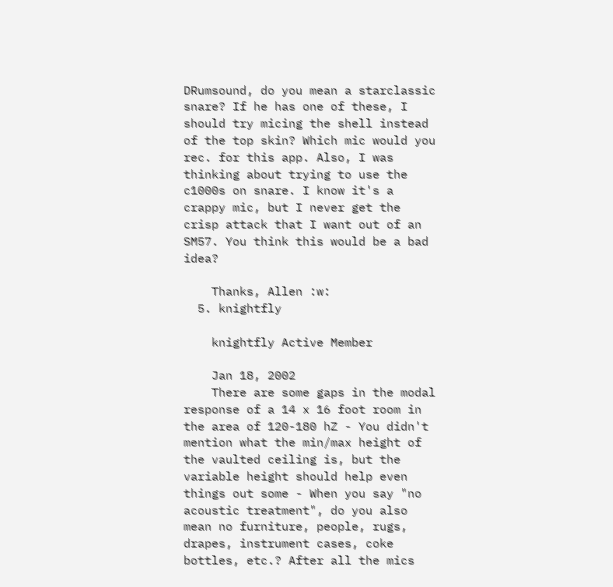DRumsound, do you mean a starclassic snare? If he has one of these, I should try micing the shell instead of the top skin? Which mic would you rec. for this app. Also, I was thinking about trying to use the c1000s on snare. I know it's a crappy mic, but I never get the crisp attack that I want out of an SM57. You think this would be a bad idea?

    Thanks, Allen :w:
  5. knightfly

    knightfly Active Member

    Jan 18, 2002
    There are some gaps in the modal response of a 14 x 16 foot room in the area of 120-180 hZ - You didn't mention what the min/max height of the vaulted ceiling is, but the variable height should help even things out some - When you say "no acoustic treatment", do you also mean no furniture, people, rugs, drapes, instrument cases, coke bottles, etc.? After all the mics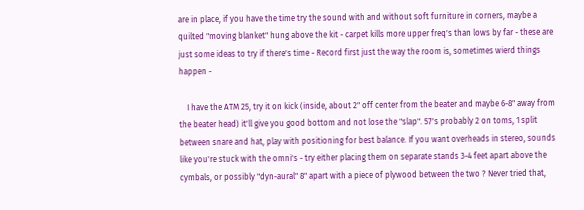are in place, if you have the time try the sound with and without soft furniture in corners, maybe a quilted "moving blanket" hung above the kit - carpet kills more upper freq's than lows by far - these are just some ideas to try if there's time - Record first just the way the room is, sometimes wierd things happen -

    I have the ATM 25, try it on kick (inside, about 2" off center from the beater and maybe 6-8" away from the beater head) it'll give you good bottom and not lose the "slap". 57's probably 2 on toms, 1 split between snare and hat, play with positioning for best balance. If you want overheads in stereo, sounds like you're stuck with the omni's - try either placing them on separate stands 3-4 feet apart above the cymbals, or possibly "dyn-aural" 8" apart with a piece of plywood between the two ? Never tried that,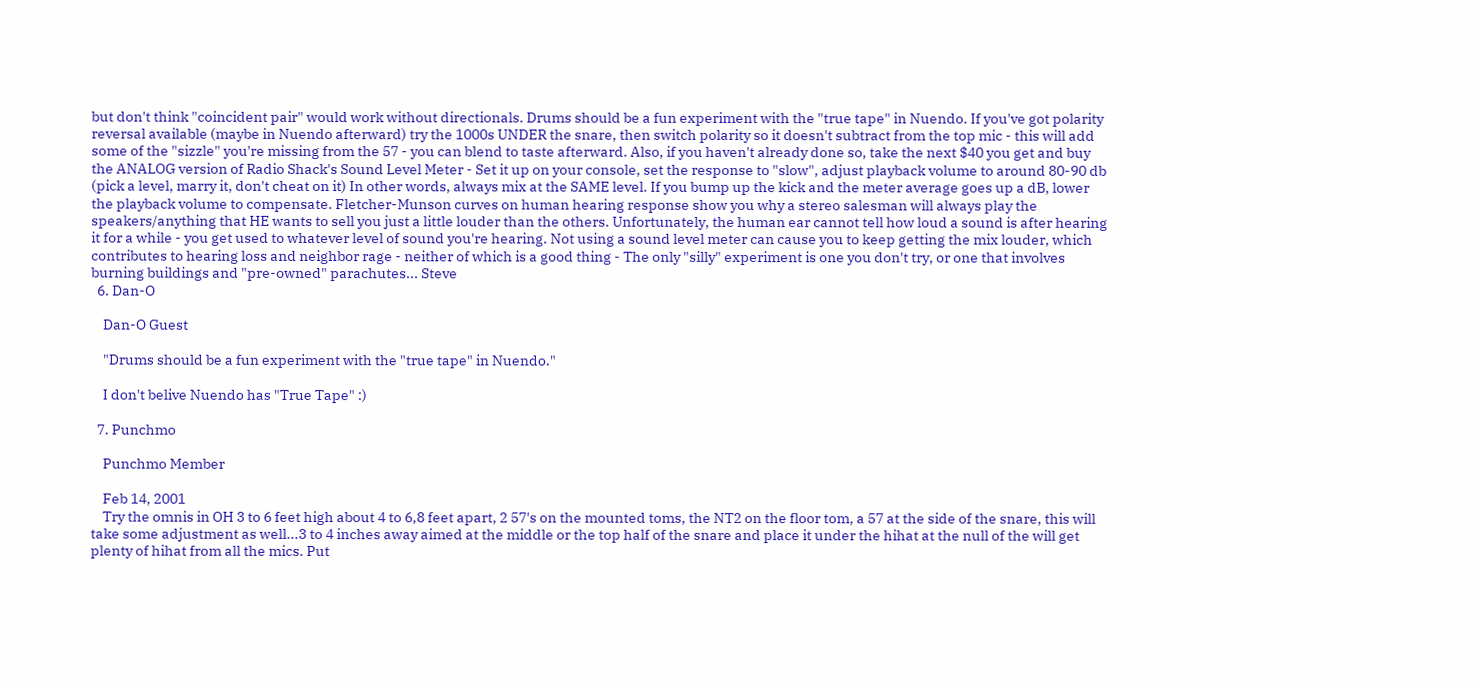but don't think "coincident pair" would work without directionals. Drums should be a fun experiment with the "true tape" in Nuendo. If you've got polarity reversal available (maybe in Nuendo afterward) try the 1000s UNDER the snare, then switch polarity so it doesn't subtract from the top mic - this will add some of the "sizzle" you're missing from the 57 - you can blend to taste afterward. Also, if you haven't already done so, take the next $40 you get and buy the ANALOG version of Radio Shack's Sound Level Meter - Set it up on your console, set the response to "slow", adjust playback volume to around 80-90 db (pick a level, marry it, don't cheat on it) In other words, always mix at the SAME level. If you bump up the kick and the meter average goes up a dB, lower the playback volume to compensate. Fletcher-Munson curves on human hearing response show you why a stereo salesman will always play the speakers/anything that HE wants to sell you just a little louder than the others. Unfortunately, the human ear cannot tell how loud a sound is after hearing it for a while - you get used to whatever level of sound you're hearing. Not using a sound level meter can cause you to keep getting the mix louder, which contributes to hearing loss and neighbor rage - neither of which is a good thing - The only "silly" experiment is one you don't try, or one that involves burning buildings and "pre-owned" parachutes... Steve
  6. Dan-O

    Dan-O Guest

    "Drums should be a fun experiment with the "true tape" in Nuendo."

    I don't belive Nuendo has "True Tape" :)

  7. Punchmo

    Punchmo Member

    Feb 14, 2001
    Try the omnis in OH 3 to 6 feet high about 4 to 6,8 feet apart, 2 57's on the mounted toms, the NT2 on the floor tom, a 57 at the side of the snare, this will take some adjustment as well...3 to 4 inches away aimed at the middle or the top half of the snare and place it under the hihat at the null of the will get plenty of hihat from all the mics. Put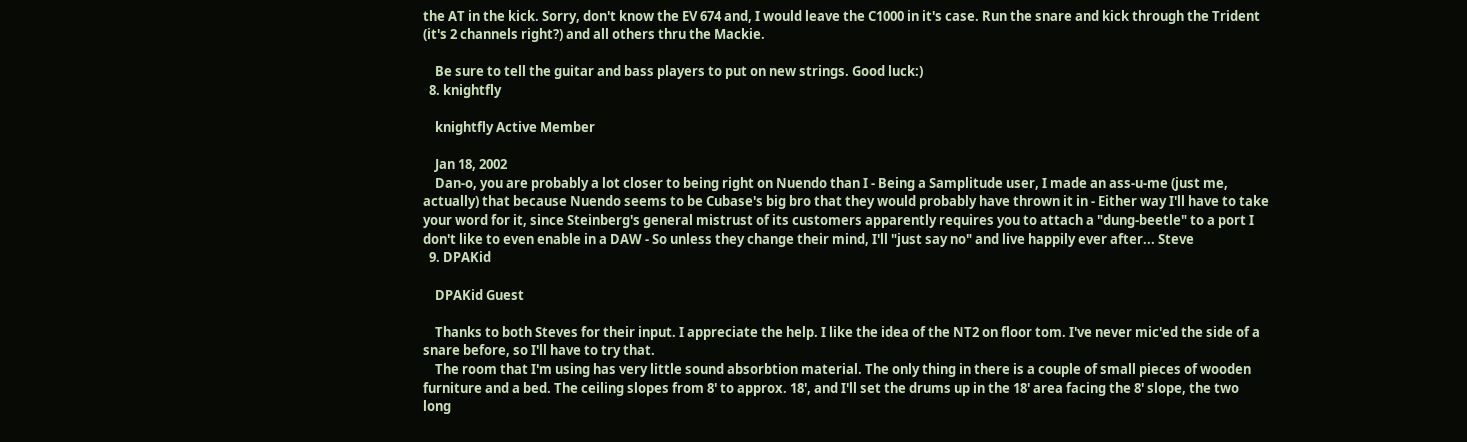the AT in the kick. Sorry, don't know the EV 674 and, I would leave the C1000 in it's case. Run the snare and kick through the Trident (it's 2 channels right?) and all others thru the Mackie.

    Be sure to tell the guitar and bass players to put on new strings. Good luck:)
  8. knightfly

    knightfly Active Member

    Jan 18, 2002
    Dan-o, you are probably a lot closer to being right on Nuendo than I - Being a Samplitude user, I made an ass-u-me (just me, actually) that because Nuendo seems to be Cubase's big bro that they would probably have thrown it in - Either way I'll have to take your word for it, since Steinberg's general mistrust of its customers apparently requires you to attach a "dung-beetle" to a port I don't like to even enable in a DAW - So unless they change their mind, I'll "just say no" and live happily ever after... Steve
  9. DPAKid

    DPAKid Guest

    Thanks to both Steves for their input. I appreciate the help. I like the idea of the NT2 on floor tom. I've never mic'ed the side of a snare before, so I'll have to try that.
    The room that I'm using has very little sound absorbtion material. The only thing in there is a couple of small pieces of wooden furniture and a bed. The ceiling slopes from 8' to approx. 18', and I'll set the drums up in the 18' area facing the 8' slope, the two long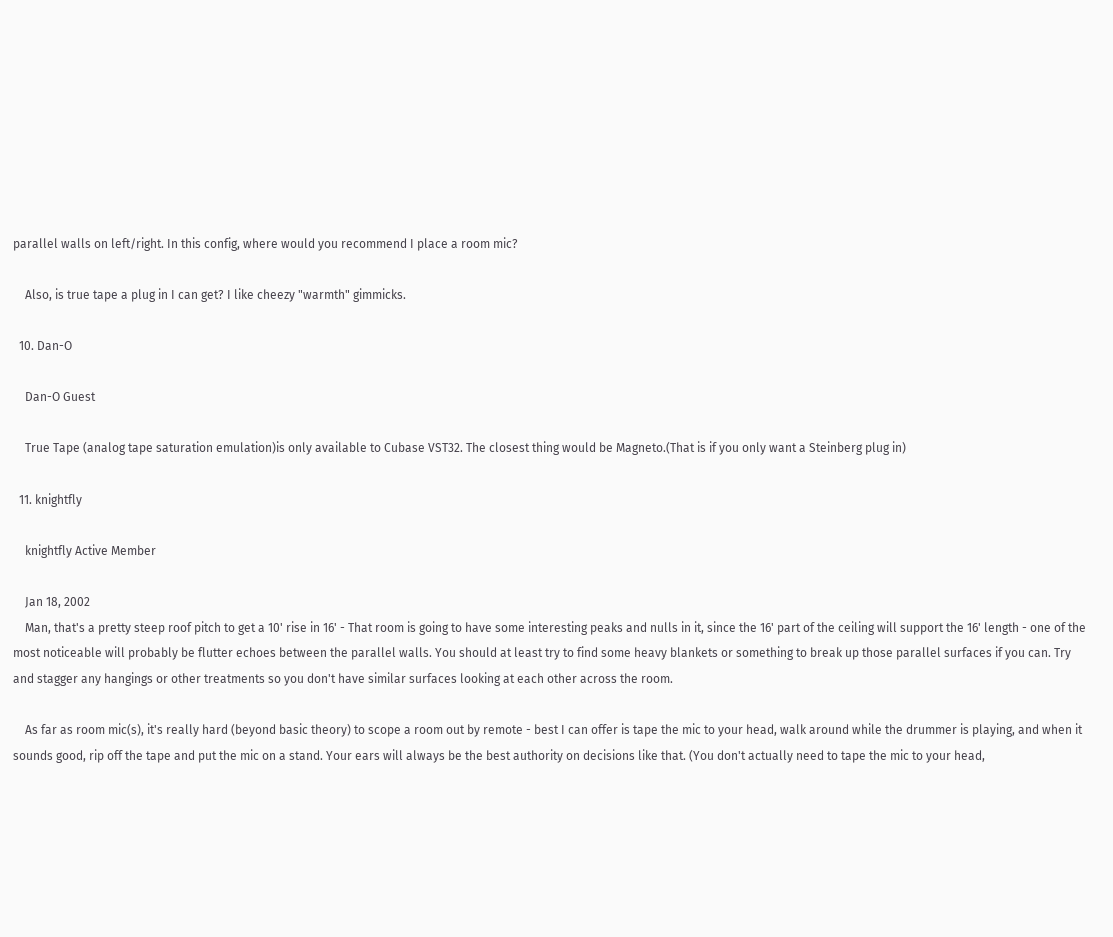parallel walls on left/right. In this config, where would you recommend I place a room mic?

    Also, is true tape a plug in I can get? I like cheezy "warmth" gimmicks.

  10. Dan-O

    Dan-O Guest

    True Tape (analog tape saturation emulation)is only available to Cubase VST32. The closest thing would be Magneto.(That is if you only want a Steinberg plug in)

  11. knightfly

    knightfly Active Member

    Jan 18, 2002
    Man, that's a pretty steep roof pitch to get a 10' rise in 16' - That room is going to have some interesting peaks and nulls in it, since the 16' part of the ceiling will support the 16' length - one of the most noticeable will probably be flutter echoes between the parallel walls. You should at least try to find some heavy blankets or something to break up those parallel surfaces if you can. Try and stagger any hangings or other treatments so you don't have similar surfaces looking at each other across the room.

    As far as room mic(s), it's really hard (beyond basic theory) to scope a room out by remote - best I can offer is tape the mic to your head, walk around while the drummer is playing, and when it sounds good, rip off the tape and put the mic on a stand. Your ears will always be the best authority on decisions like that. (You don't actually need to tape the mic to your head,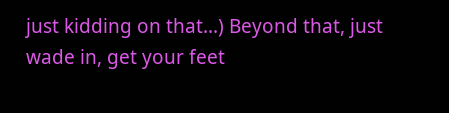just kidding on that...) Beyond that, just wade in, get your feet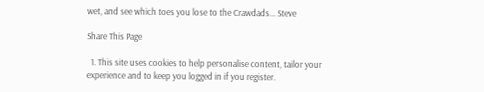wet, and see which toes you lose to the Crawdads... Steve

Share This Page

  1. This site uses cookies to help personalise content, tailor your experience and to keep you logged in if you register.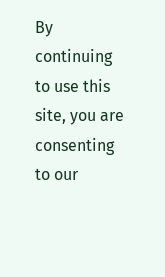By continuing to use this site, you are consenting to our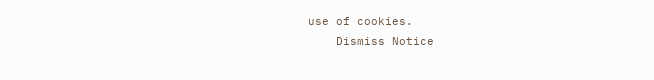use of cookies.
    Dismiss Notice